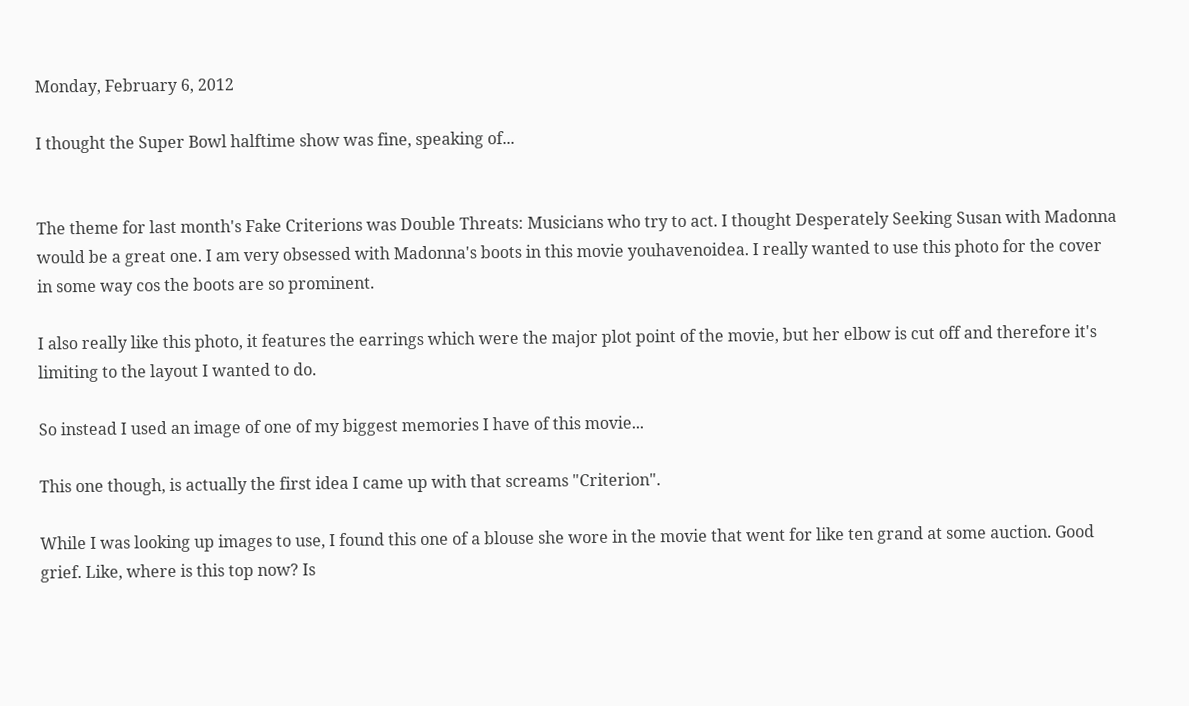Monday, February 6, 2012

I thought the Super Bowl halftime show was fine, speaking of...


The theme for last month's Fake Criterions was Double Threats: Musicians who try to act. I thought Desperately Seeking Susan with Madonna would be a great one. I am very obsessed with Madonna's boots in this movie youhavenoidea. I really wanted to use this photo for the cover in some way cos the boots are so prominent.

I also really like this photo, it features the earrings which were the major plot point of the movie, but her elbow is cut off and therefore it's limiting to the layout I wanted to do.

So instead I used an image of one of my biggest memories I have of this movie...

This one though, is actually the first idea I came up with that screams "Criterion".

While I was looking up images to use, I found this one of a blouse she wore in the movie that went for like ten grand at some auction. Good grief. Like, where is this top now? Is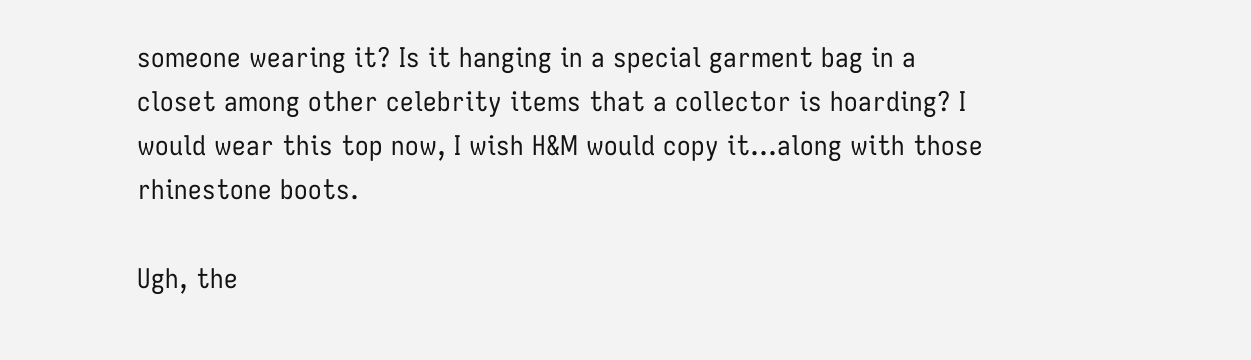someone wearing it? Is it hanging in a special garment bag in a closet among other celebrity items that a collector is hoarding? I would wear this top now, I wish H&M would copy it...along with those rhinestone boots.

Ugh, the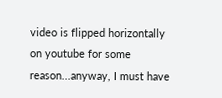video is flipped horizontally on youtube for some reason...anyway, I must have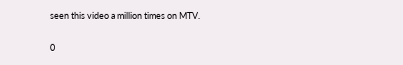seen this video a million times on MTV.

0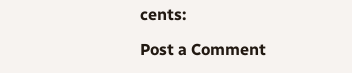cents:

Post a Comment